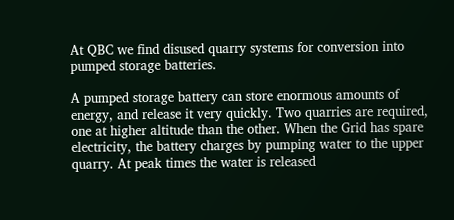At QBC we find disused quarry systems for conversion into pumped storage batteries.

A pumped storage battery can store enormous amounts of energy, and release it very quickly. Two quarries are required, one at higher altitude than the other. When the Grid has spare electricity, the battery charges by pumping water to the upper quarry. At peak times the water is released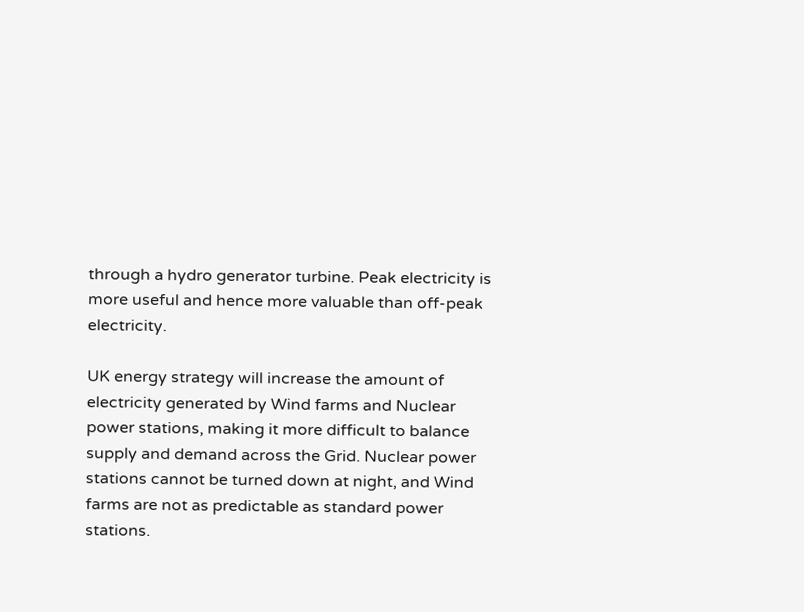through a hydro generator turbine. Peak electricity is more useful and hence more valuable than off-peak electricity.

UK energy strategy will increase the amount of electricity generated by Wind farms and Nuclear power stations, making it more difficult to balance supply and demand across the Grid. Nuclear power stations cannot be turned down at night, and Wind farms are not as predictable as standard power stations.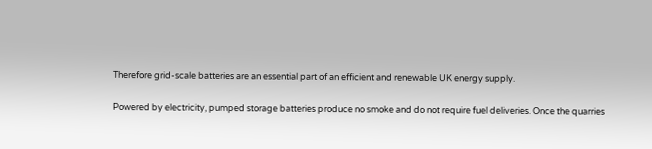Therefore grid-scale batteries are an essential part of an efficient and renewable UK energy supply.

Powered by electricity, pumped storage batteries produce no smoke and do not require fuel deliveries. Once the quarries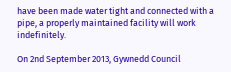have been made water tight and connected with a pipe, a properly maintained facility will work indefinitely.

On 2nd September 2013, Gywnedd Council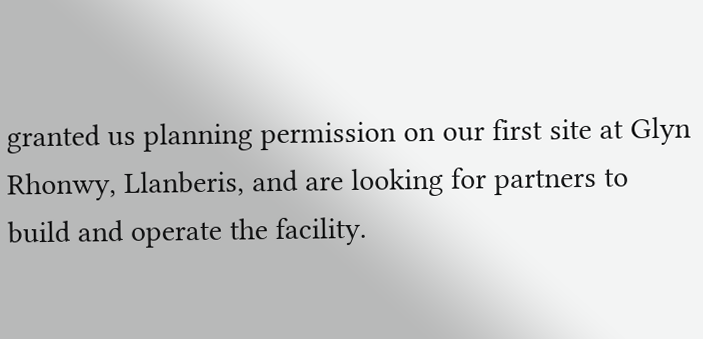granted us planning permission on our first site at Glyn Rhonwy, Llanberis, and are looking for partners to build and operate the facility.